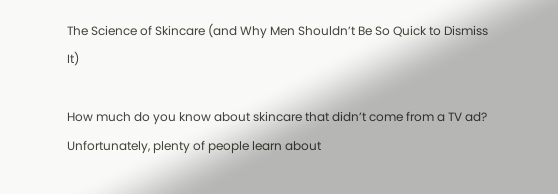The Science of Skincare (and Why Men Shouldn’t Be So Quick to Dismiss It)

How much do you know about skincare that didn’t come from a TV ad? Unfortunately, plenty of people learn about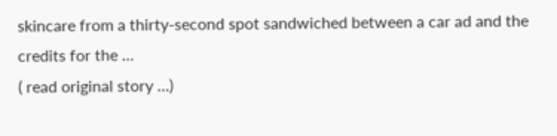skincare from a thirty-second spot sandwiched between a car ad and the credits for the …
( read original story …)